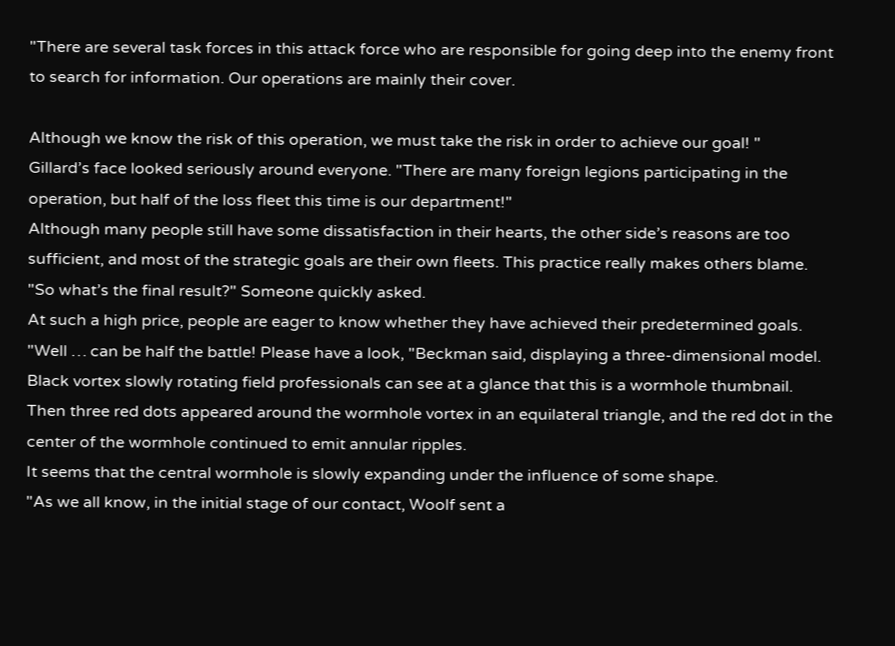"There are several task forces in this attack force who are responsible for going deep into the enemy front to search for information. Our operations are mainly their cover.

Although we know the risk of this operation, we must take the risk in order to achieve our goal! "
Gillard’s face looked seriously around everyone. "There are many foreign legions participating in the operation, but half of the loss fleet this time is our department!"
Although many people still have some dissatisfaction in their hearts, the other side’s reasons are too sufficient, and most of the strategic goals are their own fleets. This practice really makes others blame.
"So what’s the final result?" Someone quickly asked.
At such a high price, people are eager to know whether they have achieved their predetermined goals.
"Well … can be half the battle! Please have a look, "Beckman said, displaying a three-dimensional model.
Black vortex slowly rotating field professionals can see at a glance that this is a wormhole thumbnail.
Then three red dots appeared around the wormhole vortex in an equilateral triangle, and the red dot in the center of the wormhole continued to emit annular ripples.
It seems that the central wormhole is slowly expanding under the influence of some shape.
"As we all know, in the initial stage of our contact, Woolf sent a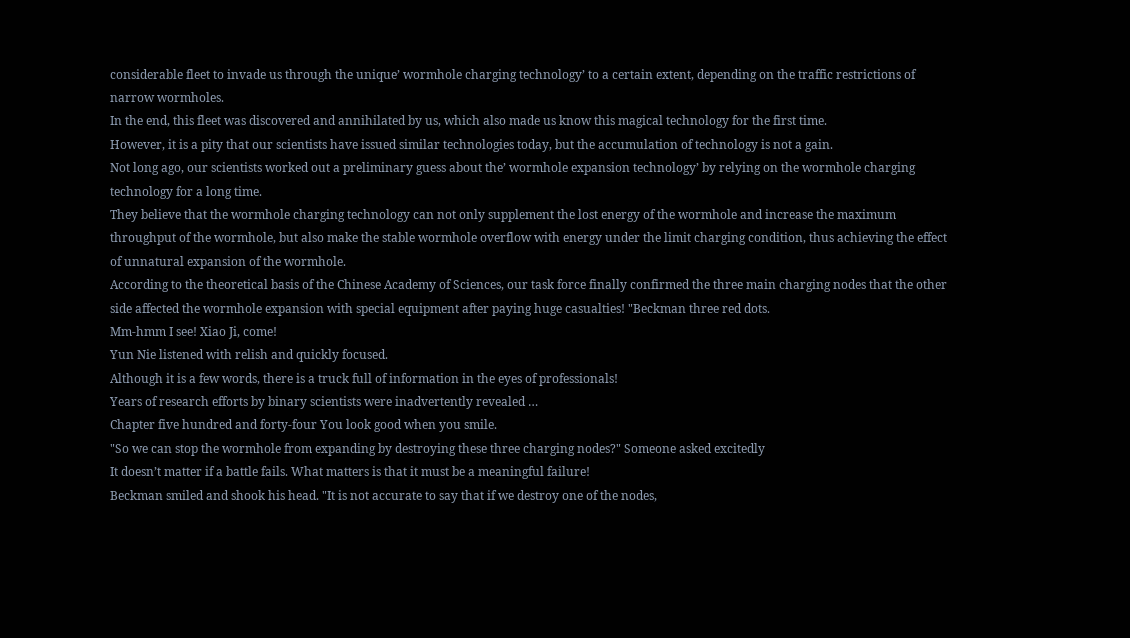considerable fleet to invade us through the unique’ wormhole charging technology’ to a certain extent, depending on the traffic restrictions of narrow wormholes.
In the end, this fleet was discovered and annihilated by us, which also made us know this magical technology for the first time.
However, it is a pity that our scientists have issued similar technologies today, but the accumulation of technology is not a gain.
Not long ago, our scientists worked out a preliminary guess about the’ wormhole expansion technology’ by relying on the wormhole charging technology for a long time.
They believe that the wormhole charging technology can not only supplement the lost energy of the wormhole and increase the maximum throughput of the wormhole, but also make the stable wormhole overflow with energy under the limit charging condition, thus achieving the effect of unnatural expansion of the wormhole.
According to the theoretical basis of the Chinese Academy of Sciences, our task force finally confirmed the three main charging nodes that the other side affected the wormhole expansion with special equipment after paying huge casualties! "Beckman three red dots.
Mm-hmm I see! Xiao Ji, come!
Yun Nie listened with relish and quickly focused.
Although it is a few words, there is a truck full of information in the eyes of professionals!
Years of research efforts by binary scientists were inadvertently revealed …
Chapter five hundred and forty-four You look good when you smile.
"So we can stop the wormhole from expanding by destroying these three charging nodes?" Someone asked excitedly
It doesn’t matter if a battle fails. What matters is that it must be a meaningful failure!
Beckman smiled and shook his head. "It is not accurate to say that if we destroy one of the nodes,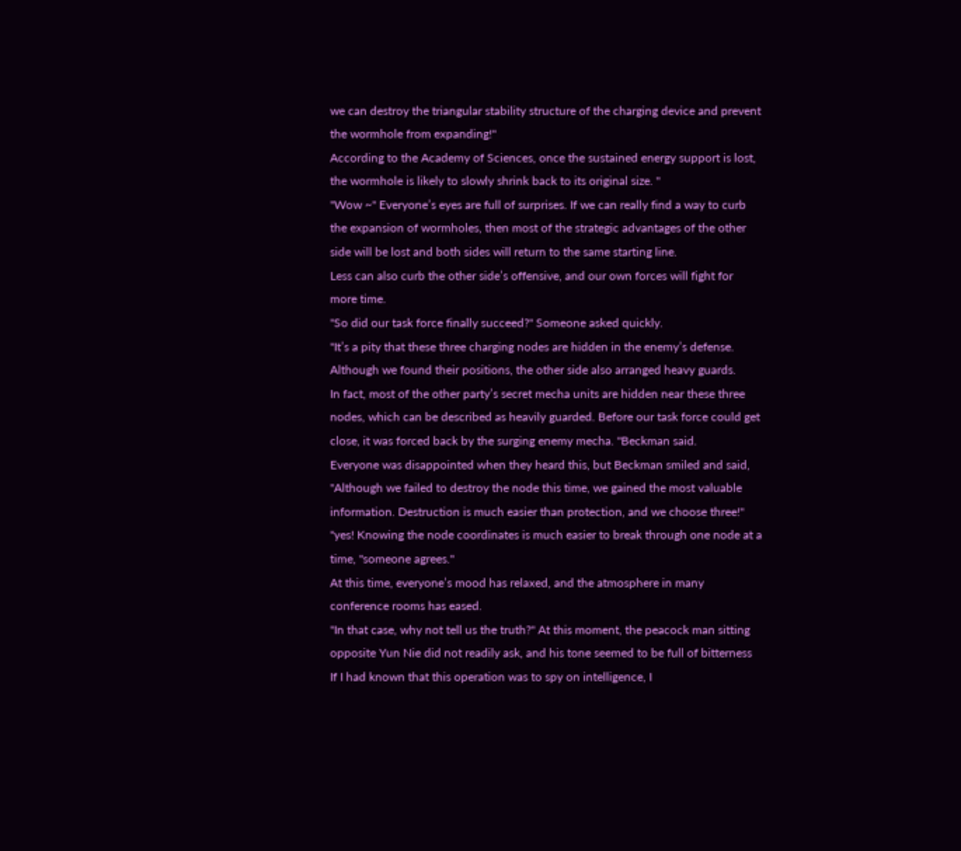we can destroy the triangular stability structure of the charging device and prevent the wormhole from expanding!"
According to the Academy of Sciences, once the sustained energy support is lost, the wormhole is likely to slowly shrink back to its original size. "
"Wow ~" Everyone’s eyes are full of surprises. If we can really find a way to curb the expansion of wormholes, then most of the strategic advantages of the other side will be lost and both sides will return to the same starting line.
Less can also curb the other side’s offensive, and our own forces will fight for more time.
"So did our task force finally succeed?" Someone asked quickly.
"It’s a pity that these three charging nodes are hidden in the enemy’s defense. Although we found their positions, the other side also arranged heavy guards.
In fact, most of the other party’s secret mecha units are hidden near these three nodes, which can be described as heavily guarded. Before our task force could get close, it was forced back by the surging enemy mecha. "Beckman said.
Everyone was disappointed when they heard this, but Beckman smiled and said, "Although we failed to destroy the node this time, we gained the most valuable information. Destruction is much easier than protection, and we choose three!"
"yes! Knowing the node coordinates is much easier to break through one node at a time, "someone agrees."
At this time, everyone’s mood has relaxed, and the atmosphere in many conference rooms has eased.
"In that case, why not tell us the truth?" At this moment, the peacock man sitting opposite Yun Nie did not readily ask, and his tone seemed to be full of bitterness
If I had known that this operation was to spy on intelligence, I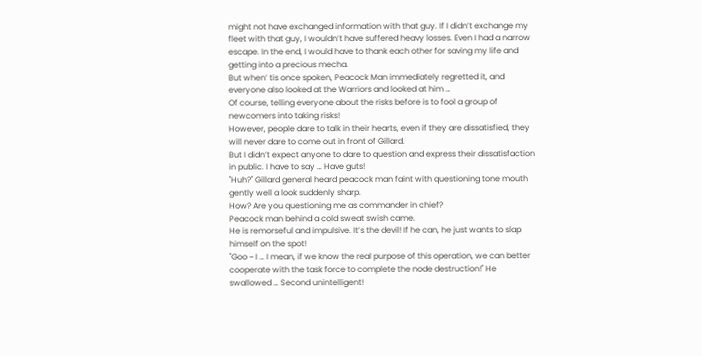might not have exchanged information with that guy. If I didn’t exchange my fleet with that guy, I wouldn’t have suffered heavy losses. Even I had a narrow escape. In the end, I would have to thank each other for saving my life and getting into a precious mecha.
But when’ tis once spoken, Peacock Man immediately regretted it, and everyone also looked at the Warriors and looked at him …
Of course, telling everyone about the risks before is to fool a group of newcomers into taking risks!
However, people dare to talk in their hearts, even if they are dissatisfied, they will never dare to come out in front of Gillard.
But I didn’t expect anyone to dare to question and express their dissatisfaction in public. I have to say … Have guts!
"Huh?" Gillard general heard peacock man faint with questioning tone mouth gently well a look suddenly sharp.
How? Are you questioning me as commander in chief?
Peacock man behind a cold sweat swish came.
He is remorseful and impulsive. It’s the devil! If he can, he just wants to slap himself on the spot!
"Goo ~ I … I mean, if we know the real purpose of this operation, we can better cooperate with the task force to complete the node destruction!" He swallowed … Second unintelligent!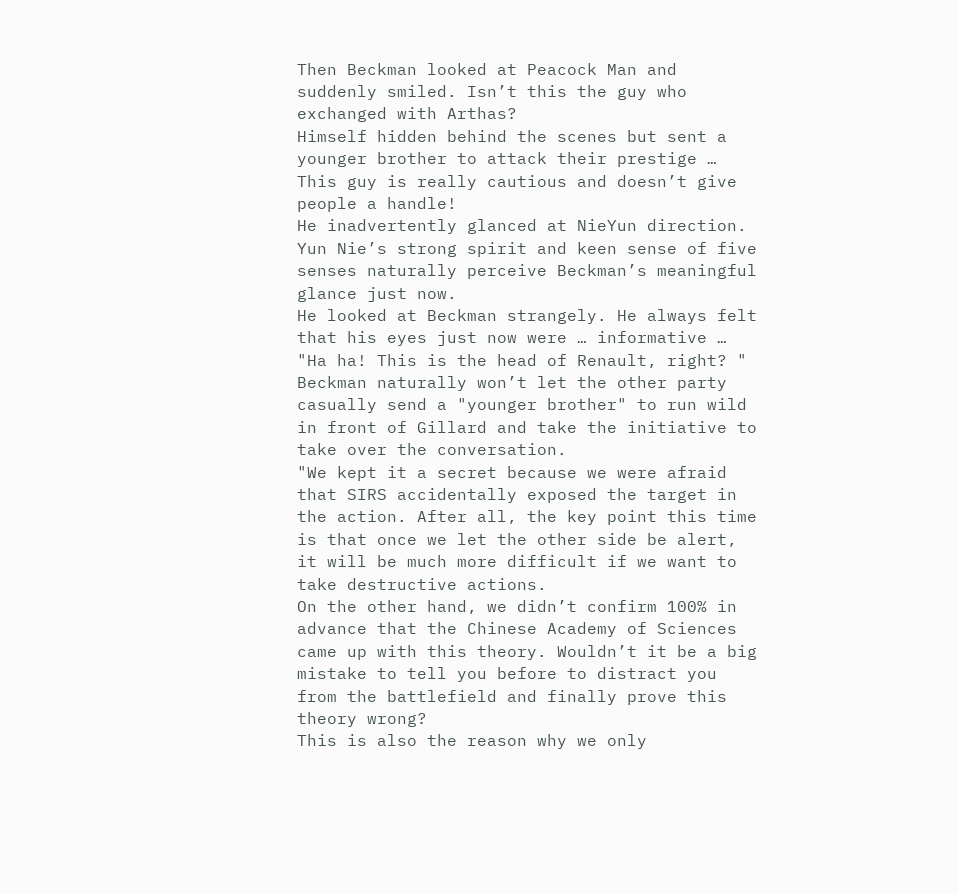Then Beckman looked at Peacock Man and suddenly smiled. Isn’t this the guy who exchanged with Arthas?
Himself hidden behind the scenes but sent a younger brother to attack their prestige … This guy is really cautious and doesn’t give people a handle!
He inadvertently glanced at NieYun direction.
Yun Nie’s strong spirit and keen sense of five senses naturally perceive Beckman’s meaningful glance just now.
He looked at Beckman strangely. He always felt that his eyes just now were … informative …
"Ha ha! This is the head of Renault, right? " Beckman naturally won’t let the other party casually send a "younger brother" to run wild in front of Gillard and take the initiative to take over the conversation.
"We kept it a secret because we were afraid that SIRS accidentally exposed the target in the action. After all, the key point this time is that once we let the other side be alert, it will be much more difficult if we want to take destructive actions.
On the other hand, we didn’t confirm 100% in advance that the Chinese Academy of Sciences came up with this theory. Wouldn’t it be a big mistake to tell you before to distract you from the battlefield and finally prove this theory wrong?
This is also the reason why we only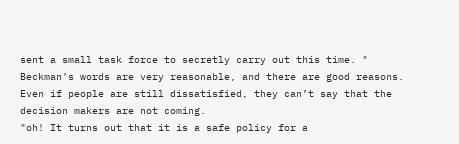sent a small task force to secretly carry out this time. "
Beckman’s words are very reasonable, and there are good reasons. Even if people are still dissatisfied, they can’t say that the decision makers are not coming.
"oh! It turns out that it is a safe policy for a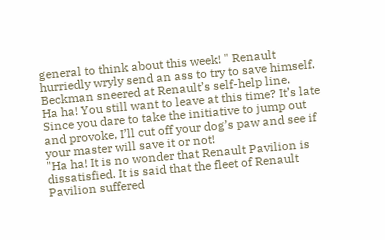general to think about this week! " Renault hurriedly wryly send an ass to try to save himself.
Beckman sneered at Renault’s self-help line.
Ha ha! You still want to leave at this time? It’s late
Since you dare to take the initiative to jump out and provoke, I’ll cut off your dog’s paw and see if your master will save it or not!
"Ha ha! It is no wonder that Renault Pavilion is dissatisfied. It is said that the fleet of Renault Pavilion suffered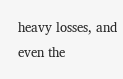heavy losses, and even the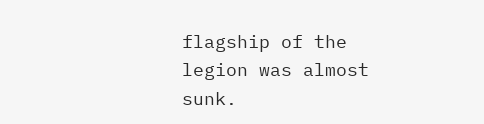flagship of the legion was almost sunk.